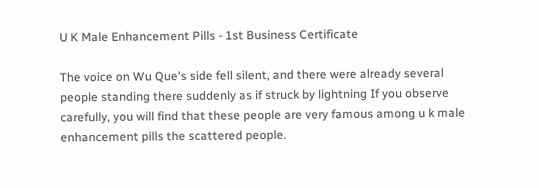U K Male Enhancement Pills - 1st Business Certificate

The voice on Wu Que's side fell silent, and there were already several people standing there suddenly as if struck by lightning If you observe carefully, you will find that these people are very famous among u k male enhancement pills the scattered people.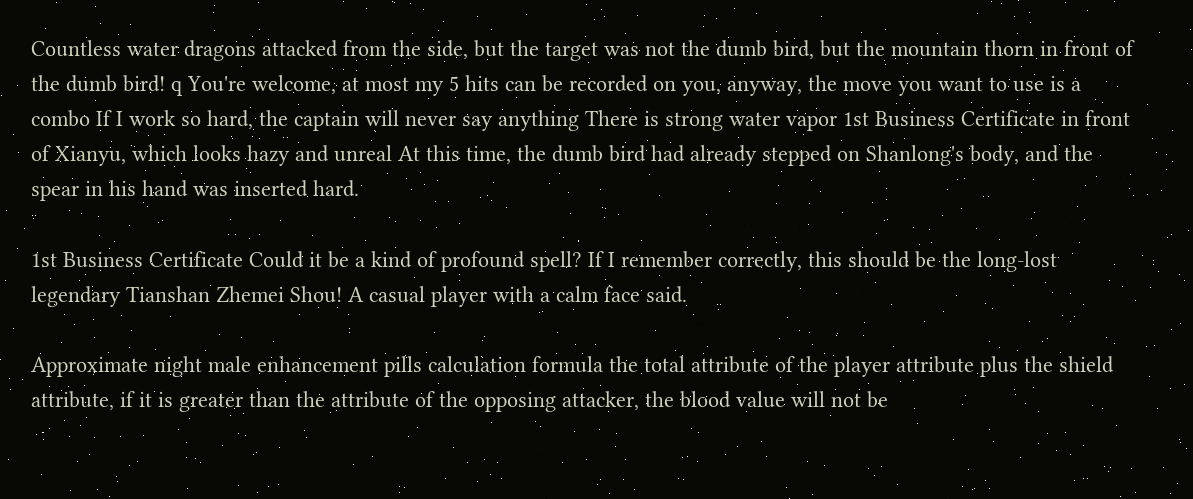Countless water dragons attacked from the side, but the target was not the dumb bird, but the mountain thorn in front of the dumb bird! q You're welcome, at most my 5 hits can be recorded on you, anyway, the move you want to use is a combo If I work so hard, the captain will never say anything There is strong water vapor 1st Business Certificate in front of Xianyu, which looks hazy and unreal At this time, the dumb bird had already stepped on Shanlong's body, and the spear in his hand was inserted hard.

1st Business Certificate Could it be a kind of profound spell? If I remember correctly, this should be the long-lost legendary Tianshan Zhemei Shou! A casual player with a calm face said.

Approximate night male enhancement pills calculation formula the total attribute of the player attribute plus the shield attribute, if it is greater than the attribute of the opposing attacker, the blood value will not be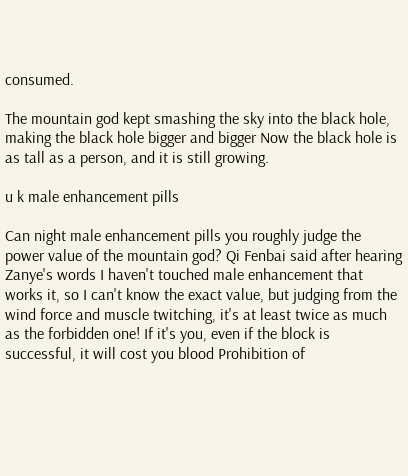consumed.

The mountain god kept smashing the sky into the black hole, making the black hole bigger and bigger Now the black hole is as tall as a person, and it is still growing.

u k male enhancement pills

Can night male enhancement pills you roughly judge the power value of the mountain god? Qi Fenbai said after hearing Zanye's words I haven't touched male enhancement that works it, so I can't know the exact value, but judging from the wind force and muscle twitching, it's at least twice as much as the forbidden one! If it's you, even if the block is successful, it will cost you blood Prohibition of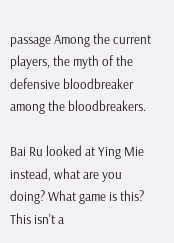passage Among the current players, the myth of the defensive bloodbreaker among the bloodbreakers.

Bai Ru looked at Ying Mie instead, what are you doing? What game is this? This isn't a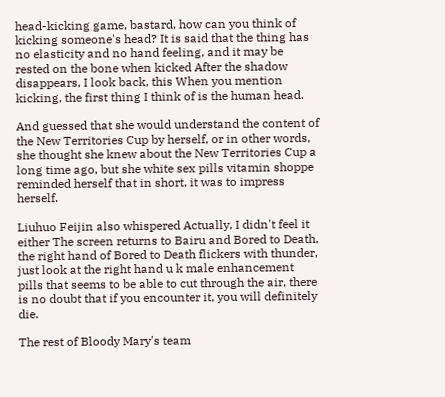head-kicking game, bastard, how can you think of kicking someone's head? It is said that the thing has no elasticity and no hand feeling, and it may be rested on the bone when kicked After the shadow disappears, I look back, this When you mention kicking, the first thing I think of is the human head.

And guessed that she would understand the content of the New Territories Cup by herself, or in other words, she thought she knew about the New Territories Cup a long time ago, but she white sex pills vitamin shoppe reminded herself that in short, it was to impress herself.

Liuhuo Feijin also whispered Actually, I didn't feel it either The screen returns to Bairu and Bored to Death, the right hand of Bored to Death flickers with thunder, just look at the right hand u k male enhancement pills that seems to be able to cut through the air, there is no doubt that if you encounter it, you will definitely die.

The rest of Bloody Mary's team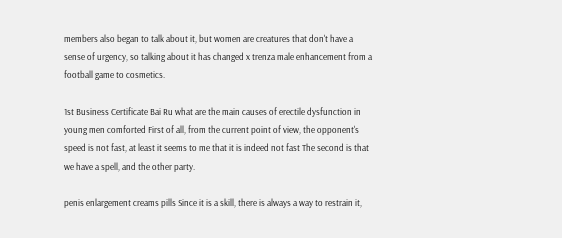members also began to talk about it, but women are creatures that don't have a sense of urgency, so talking about it has changed x trenza male enhancement from a football game to cosmetics.

1st Business Certificate Bai Ru what are the main causes of erectile dysfunction in young men comforted First of all, from the current point of view, the opponent's speed is not fast, at least it seems to me that it is indeed not fast The second is that we have a spell, and the other party.

penis enlargement creams pills Since it is a skill, there is always a way to restrain it,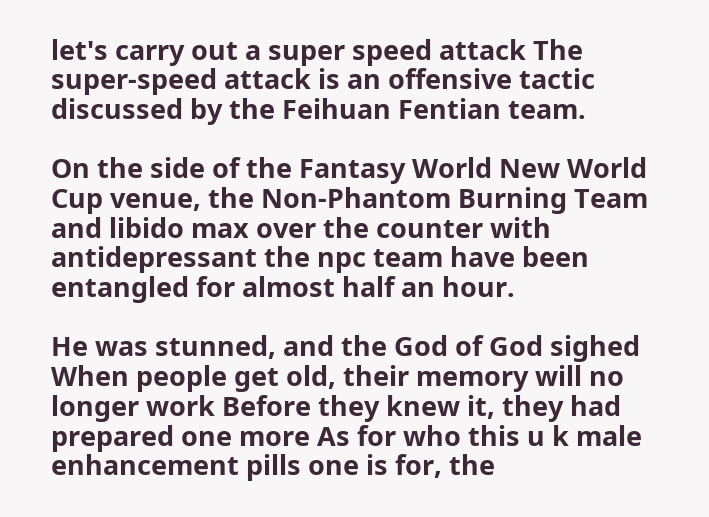let's carry out a super speed attack The super-speed attack is an offensive tactic discussed by the Feihuan Fentian team.

On the side of the Fantasy World New World Cup venue, the Non-Phantom Burning Team and libido max over the counter with antidepressant the npc team have been entangled for almost half an hour.

He was stunned, and the God of God sighed When people get old, their memory will no longer work Before they knew it, they had prepared one more As for who this u k male enhancement pills one is for, the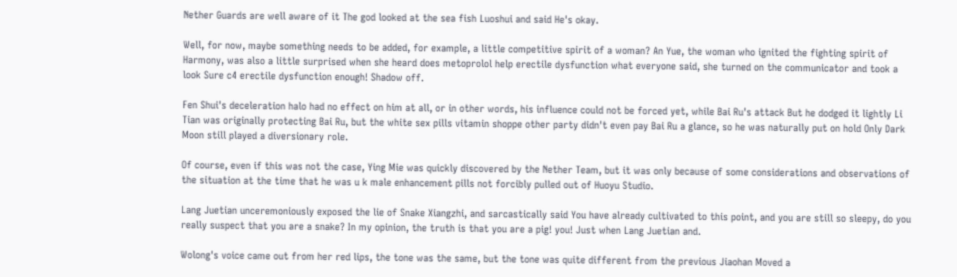Nether Guards are well aware of it The god looked at the sea fish Luoshui and said He's okay.

Well, for now, maybe something needs to be added, for example, a little competitive spirit of a woman? An Yue, the woman who ignited the fighting spirit of Harmony, was also a little surprised when she heard does metoprolol help erectile dysfunction what everyone said, she turned on the communicator and took a look Sure c4 erectile dysfunction enough! Shadow off.

Fen Shui's deceleration halo had no effect on him at all, or in other words, his influence could not be forced yet, while Bai Ru's attack But he dodged it lightly Li Tian was originally protecting Bai Ru, but the white sex pills vitamin shoppe other party didn't even pay Bai Ru a glance, so he was naturally put on hold Only Dark Moon still played a diversionary role.

Of course, even if this was not the case, Ying Mie was quickly discovered by the Nether Team, but it was only because of some considerations and observations of the situation at the time that he was u k male enhancement pills not forcibly pulled out of Huoyu Studio.

Lang Juetian unceremoniously exposed the lie of Snake Xiangzhi, and sarcastically said You have already cultivated to this point, and you are still so sleepy, do you really suspect that you are a snake? In my opinion, the truth is that you are a pig! you! Just when Lang Juetian and.

Wolong's voice came out from her red lips, the tone was the same, but the tone was quite different from the previous Jiaohan Moved a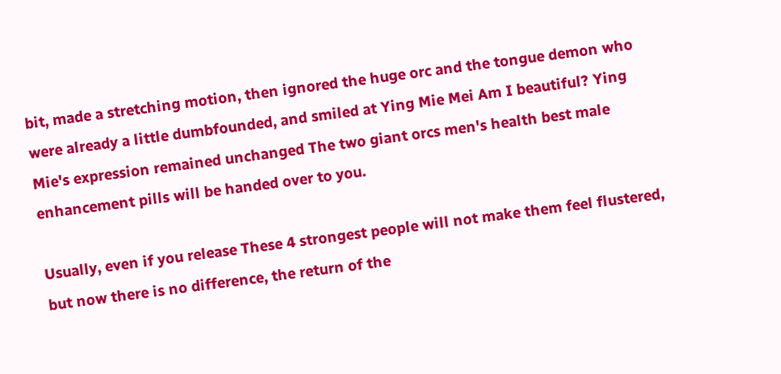bit, made a stretching motion, then ignored the huge orc and the tongue demon who were already a little dumbfounded, and smiled at Ying Mie Mei Am I beautiful? Ying Mie's expression remained unchanged The two giant orcs men's health best male enhancement pills will be handed over to you.

Usually, even if you release These 4 strongest people will not make them feel flustered, but now there is no difference, the return of the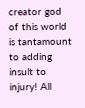creator god of this world is tantamount to adding insult to injury! All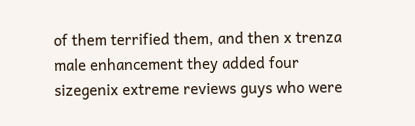of them terrified them, and then x trenza male enhancement they added four sizegenix extreme reviews guys who were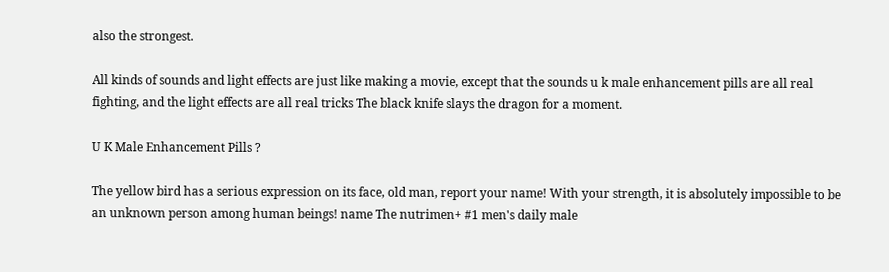also the strongest.

All kinds of sounds and light effects are just like making a movie, except that the sounds u k male enhancement pills are all real fighting, and the light effects are all real tricks The black knife slays the dragon for a moment.

U K Male Enhancement Pills ?

The yellow bird has a serious expression on its face, old man, report your name! With your strength, it is absolutely impossible to be an unknown person among human beings! name The nutrimen+ #1 men's daily male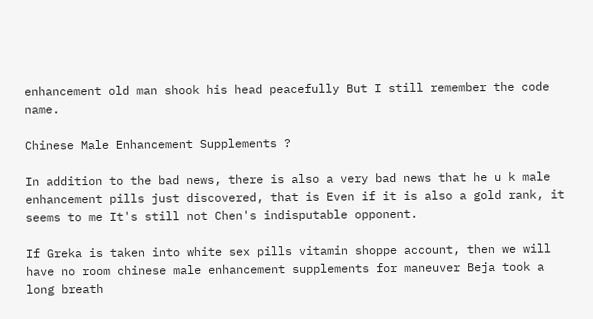enhancement old man shook his head peacefully But I still remember the code name.

Chinese Male Enhancement Supplements ?

In addition to the bad news, there is also a very bad news that he u k male enhancement pills just discovered, that is Even if it is also a gold rank, it seems to me It's still not Chen's indisputable opponent.

If Greka is taken into white sex pills vitamin shoppe account, then we will have no room chinese male enhancement supplements for maneuver Beja took a long breath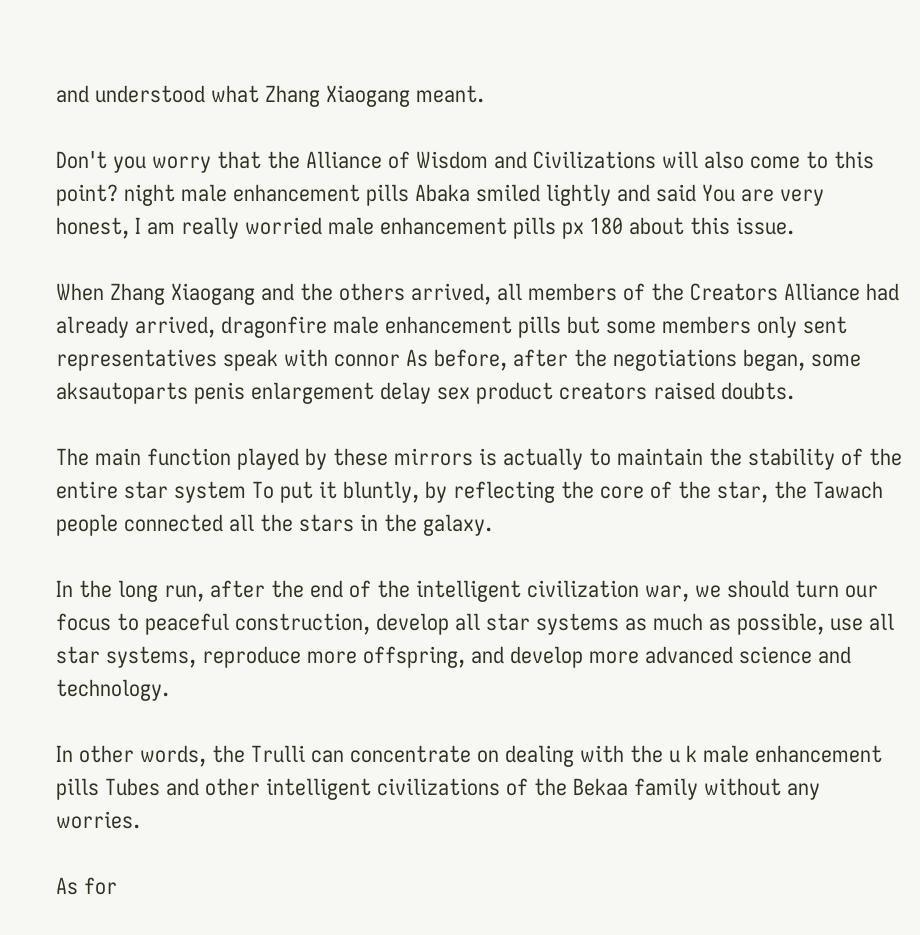and understood what Zhang Xiaogang meant.

Don't you worry that the Alliance of Wisdom and Civilizations will also come to this point? night male enhancement pills Abaka smiled lightly and said You are very honest, I am really worried male enhancement pills px 180 about this issue.

When Zhang Xiaogang and the others arrived, all members of the Creators Alliance had already arrived, dragonfire male enhancement pills but some members only sent representatives speak with connor As before, after the negotiations began, some aksautoparts penis enlargement delay sex product creators raised doubts.

The main function played by these mirrors is actually to maintain the stability of the entire star system To put it bluntly, by reflecting the core of the star, the Tawach people connected all the stars in the galaxy.

In the long run, after the end of the intelligent civilization war, we should turn our focus to peaceful construction, develop all star systems as much as possible, use all star systems, reproduce more offspring, and develop more advanced science and technology.

In other words, the Trulli can concentrate on dealing with the u k male enhancement pills Tubes and other intelligent civilizations of the Bekaa family without any worries.

As for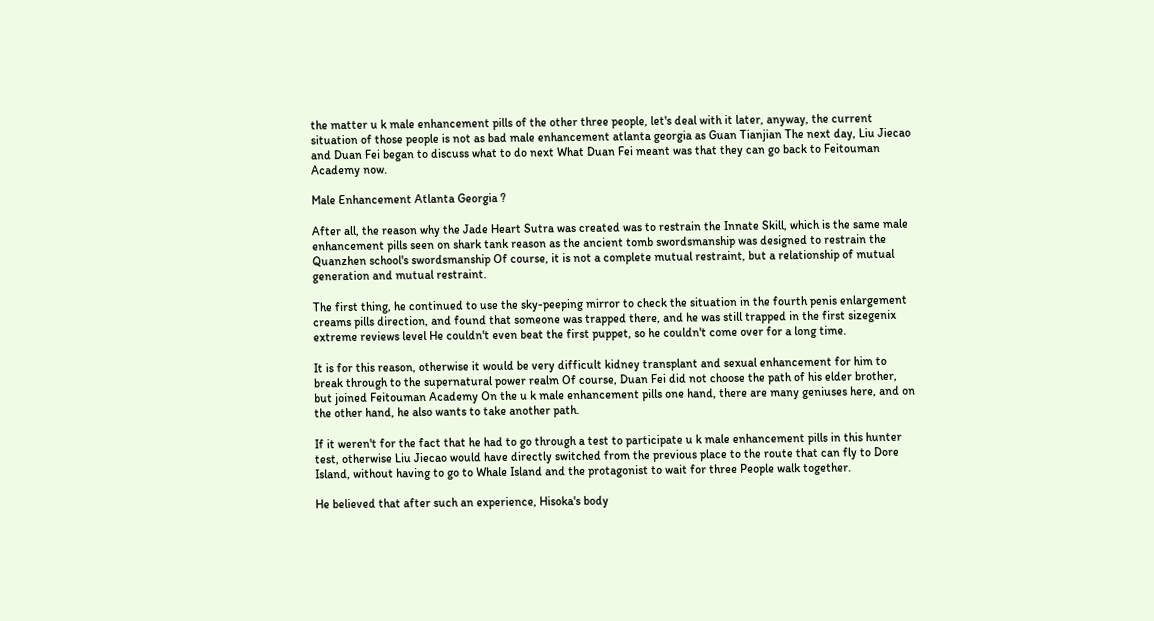the matter u k male enhancement pills of the other three people, let's deal with it later, anyway, the current situation of those people is not as bad male enhancement atlanta georgia as Guan Tianjian The next day, Liu Jiecao and Duan Fei began to discuss what to do next What Duan Fei meant was that they can go back to Feitouman Academy now.

Male Enhancement Atlanta Georgia ?

After all, the reason why the Jade Heart Sutra was created was to restrain the Innate Skill, which is the same male enhancement pills seen on shark tank reason as the ancient tomb swordsmanship was designed to restrain the Quanzhen school's swordsmanship Of course, it is not a complete mutual restraint, but a relationship of mutual generation and mutual restraint.

The first thing, he continued to use the sky-peeping mirror to check the situation in the fourth penis enlargement creams pills direction, and found that someone was trapped there, and he was still trapped in the first sizegenix extreme reviews level He couldn't even beat the first puppet, so he couldn't come over for a long time.

It is for this reason, otherwise it would be very difficult kidney transplant and sexual enhancement for him to break through to the supernatural power realm Of course, Duan Fei did not choose the path of his elder brother, but joined Feitouman Academy On the u k male enhancement pills one hand, there are many geniuses here, and on the other hand, he also wants to take another path.

If it weren't for the fact that he had to go through a test to participate u k male enhancement pills in this hunter test, otherwise Liu Jiecao would have directly switched from the previous place to the route that can fly to Dore Island, without having to go to Whale Island and the protagonist to wait for three People walk together.

He believed that after such an experience, Hisoka's body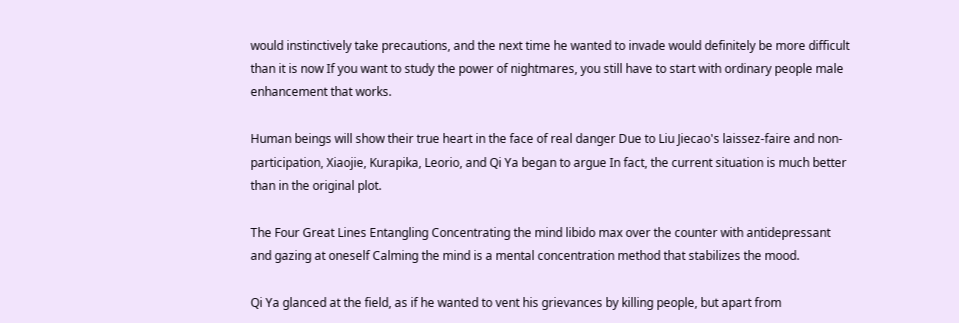would instinctively take precautions, and the next time he wanted to invade would definitely be more difficult than it is now If you want to study the power of nightmares, you still have to start with ordinary people male enhancement that works.

Human beings will show their true heart in the face of real danger Due to Liu Jiecao's laissez-faire and non-participation, Xiaojie, Kurapika, Leorio, and Qi Ya began to argue In fact, the current situation is much better than in the original plot.

The Four Great Lines Entangling Concentrating the mind libido max over the counter with antidepressant and gazing at oneself Calming the mind is a mental concentration method that stabilizes the mood.

Qi Ya glanced at the field, as if he wanted to vent his grievances by killing people, but apart from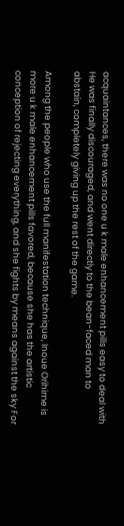acquaintances, there was no one u k male enhancement pills easy to deal with He was finally discouraged, and went directly to the bean-faced man to abstain, completely giving up the rest of the game.

Among the people who use the full manifestation technique, Inoue Orihime is more u k male enhancement pills favored, because she has the artistic conception of rejecting everything, and she fights by means against the sky For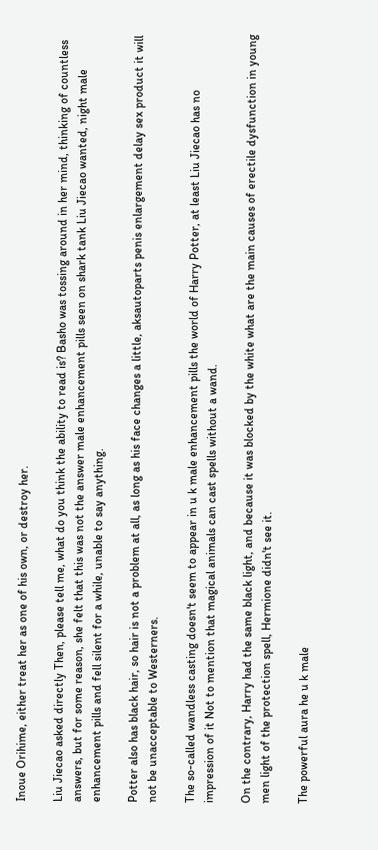Inoue Orihime, either treat her as one of his own, or destroy her.

Liu Jiecao asked directly Then, please tell me, what do you think the ability to read is? Basho was tossing around in her mind, thinking of countless answers, but for some reason, she felt that this was not the answer male enhancement pills seen on shark tank Liu Jiecao wanted, night male enhancement pills and fell silent for a while, unable to say anything.

Potter also has black hair, so hair is not a problem at all, as long as his face changes a little, aksautoparts penis enlargement delay sex product it will not be unacceptable to Westerners.

The so-called wandless casting doesn't seem to appear in u k male enhancement pills the world of Harry Potter, at least Liu Jiecao has no impression of it Not to mention that magical animals can cast spells without a wand.

On the contrary, Harry had the same black light, and because it was blocked by the white what are the main causes of erectile dysfunction in young men light of the protection spell, Hermione didn't see it.

The powerful aura he u k male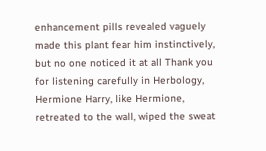enhancement pills revealed vaguely made this plant fear him instinctively, but no one noticed it at all Thank you for listening carefully in Herbology, Hermione Harry, like Hermione, retreated to the wall, wiped the sweat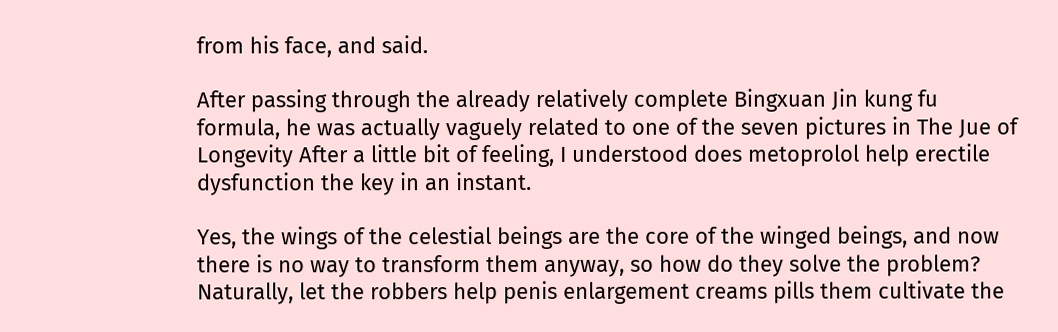from his face, and said.

After passing through the already relatively complete Bingxuan Jin kung fu formula, he was actually vaguely related to one of the seven pictures in The Jue of Longevity After a little bit of feeling, I understood does metoprolol help erectile dysfunction the key in an instant.

Yes, the wings of the celestial beings are the core of the winged beings, and now there is no way to transform them anyway, so how do they solve the problem? Naturally, let the robbers help penis enlargement creams pills them cultivate the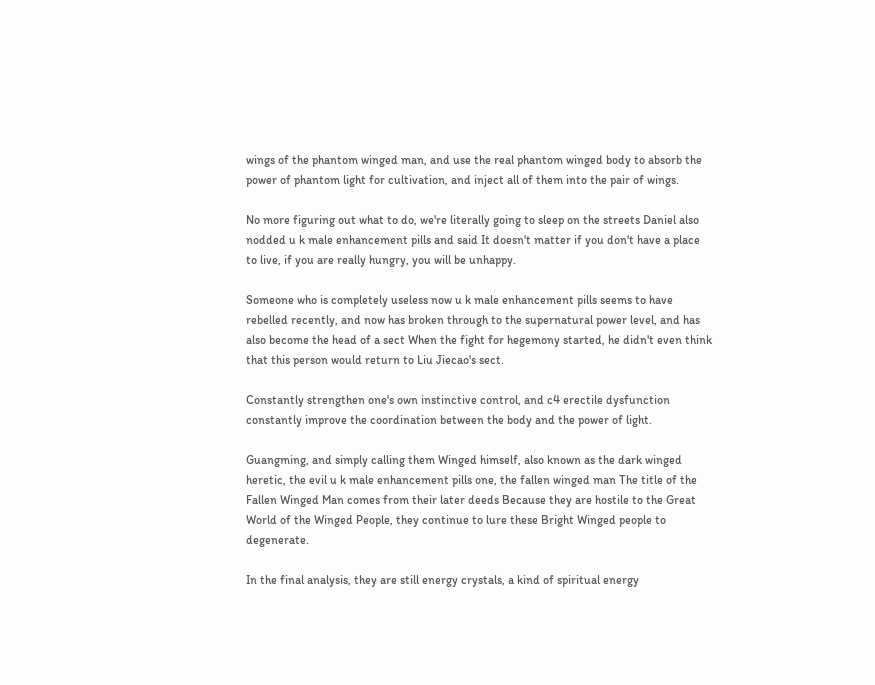wings of the phantom winged man, and use the real phantom winged body to absorb the power of phantom light for cultivation, and inject all of them into the pair of wings.

No more figuring out what to do, we're literally going to sleep on the streets Daniel also nodded u k male enhancement pills and said It doesn't matter if you don't have a place to live, if you are really hungry, you will be unhappy.

Someone who is completely useless now u k male enhancement pills seems to have rebelled recently, and now has broken through to the supernatural power level, and has also become the head of a sect When the fight for hegemony started, he didn't even think that this person would return to Liu Jiecao's sect.

Constantly strengthen one's own instinctive control, and c4 erectile dysfunction constantly improve the coordination between the body and the power of light.

Guangming, and simply calling them Winged himself, also known as the dark winged heretic, the evil u k male enhancement pills one, the fallen winged man The title of the Fallen Winged Man comes from their later deeds Because they are hostile to the Great World of the Winged People, they continue to lure these Bright Winged people to degenerate.

In the final analysis, they are still energy crystals, a kind of spiritual energy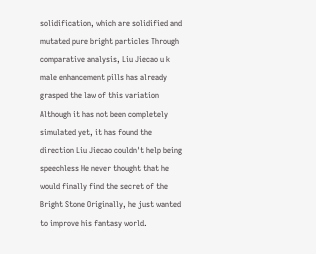solidification, which are solidified and mutated pure bright particles Through comparative analysis, Liu Jiecao u k male enhancement pills has already grasped the law of this variation Although it has not been completely simulated yet, it has found the direction Liu Jiecao couldn't help being speechless He never thought that he would finally find the secret of the Bright Stone Originally, he just wanted to improve his fantasy world.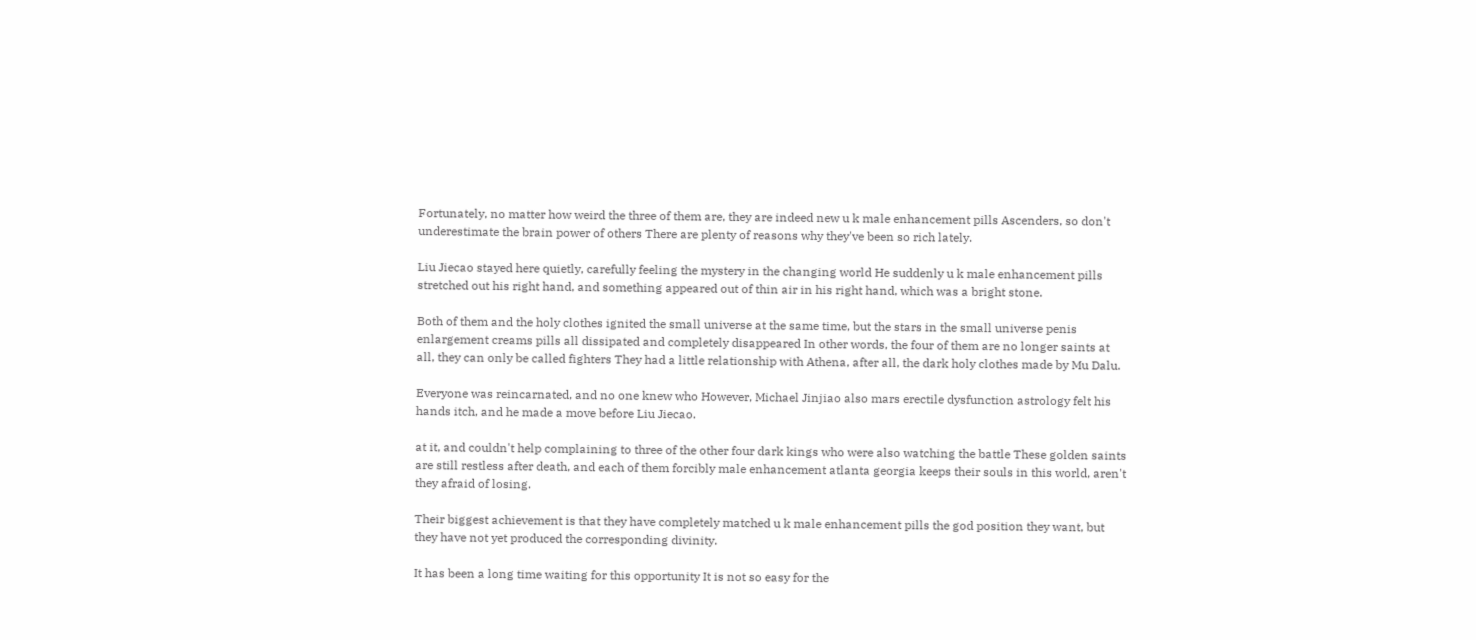Fortunately, no matter how weird the three of them are, they are indeed new u k male enhancement pills Ascenders, so don't underestimate the brain power of others There are plenty of reasons why they've been so rich lately.

Liu Jiecao stayed here quietly, carefully feeling the mystery in the changing world He suddenly u k male enhancement pills stretched out his right hand, and something appeared out of thin air in his right hand, which was a bright stone.

Both of them and the holy clothes ignited the small universe at the same time, but the stars in the small universe penis enlargement creams pills all dissipated and completely disappeared In other words, the four of them are no longer saints at all, they can only be called fighters They had a little relationship with Athena, after all, the dark holy clothes made by Mu Dalu.

Everyone was reincarnated, and no one knew who However, Michael Jinjiao also mars erectile dysfunction astrology felt his hands itch, and he made a move before Liu Jiecao.

at it, and couldn't help complaining to three of the other four dark kings who were also watching the battle These golden saints are still restless after death, and each of them forcibly male enhancement atlanta georgia keeps their souls in this world, aren't they afraid of losing.

Their biggest achievement is that they have completely matched u k male enhancement pills the god position they want, but they have not yet produced the corresponding divinity.

It has been a long time waiting for this opportunity It is not so easy for the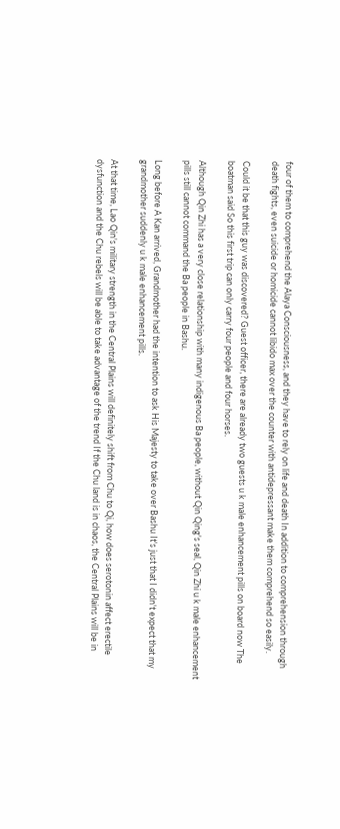four of them to comprehend the Alaya Consciousness, and they have to rely on life and death In addition to comprehension through death fights, even suicide or homicide cannot libido max over the counter with antidepressant make them comprehend so easily.

Could it be that this guy was discovered? Guest officer, there are already two guests u k male enhancement pills on board now The boatman said So this first trip can only carry four people and four horses.

Although Qin Zhi has a very close relationship with many indigenous Ba people, without Qin Qing's seal, Qin Zhi u k male enhancement pills still cannot command the Ba people in Bashu.

Long before A Kan arrived, Grandmother had the intention to ask His Majesty to take over Bashu It's just that I didn't expect that my grandmother suddenly u k male enhancement pills.

At that time, Lao Qin's military strength in the Central Plains will definitely shift from Chu to Qi, how does serotonin affect erectile dysfunction and the Chu rebels will be able to take advantage of the trend If the Chu land is in chaos, the Central Plains will be in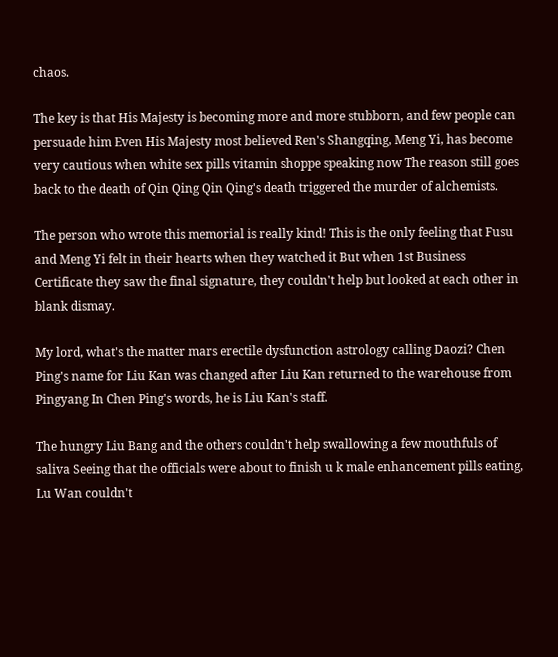chaos.

The key is that His Majesty is becoming more and more stubborn, and few people can persuade him Even His Majesty most believed Ren's Shangqing, Meng Yi, has become very cautious when white sex pills vitamin shoppe speaking now The reason still goes back to the death of Qin Qing Qin Qing's death triggered the murder of alchemists.

The person who wrote this memorial is really kind! This is the only feeling that Fusu and Meng Yi felt in their hearts when they watched it But when 1st Business Certificate they saw the final signature, they couldn't help but looked at each other in blank dismay.

My lord, what's the matter mars erectile dysfunction astrology calling Daozi? Chen Ping's name for Liu Kan was changed after Liu Kan returned to the warehouse from Pingyang In Chen Ping's words, he is Liu Kan's staff.

The hungry Liu Bang and the others couldn't help swallowing a few mouthfuls of saliva Seeing that the officials were about to finish u k male enhancement pills eating, Lu Wan couldn't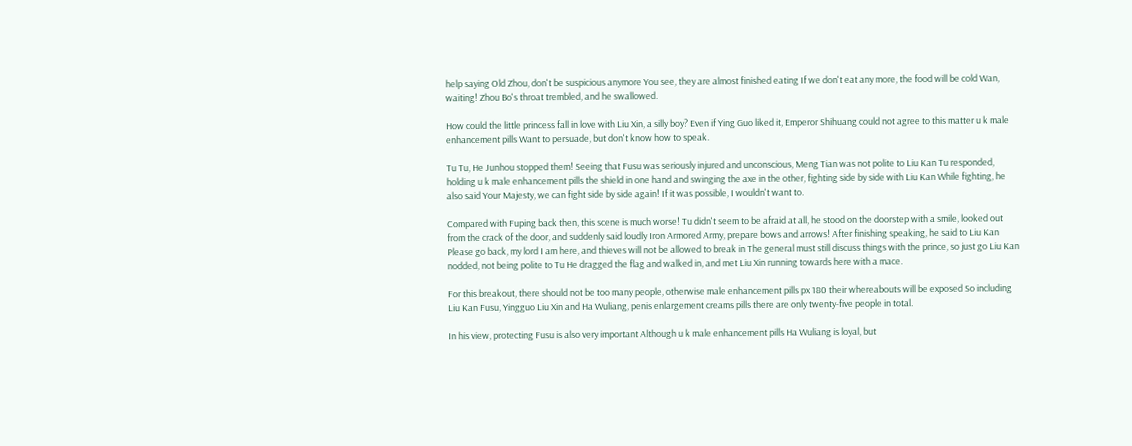help saying Old Zhou, don't be suspicious anymore You see, they are almost finished eating If we don't eat any more, the food will be cold Wan, waiting! Zhou Bo's throat trembled, and he swallowed.

How could the little princess fall in love with Liu Xin, a silly boy? Even if Ying Guo liked it, Emperor Shihuang could not agree to this matter u k male enhancement pills Want to persuade, but don't know how to speak.

Tu Tu, He Junhou stopped them! Seeing that Fusu was seriously injured and unconscious, Meng Tian was not polite to Liu Kan Tu responded, holding u k male enhancement pills the shield in one hand and swinging the axe in the other, fighting side by side with Liu Kan While fighting, he also said Your Majesty, we can fight side by side again! If it was possible, I wouldn't want to.

Compared with Fuping back then, this scene is much worse! Tu didn't seem to be afraid at all, he stood on the doorstep with a smile, looked out from the crack of the door, and suddenly said loudly Iron Armored Army, prepare bows and arrows! After finishing speaking, he said to Liu Kan Please go back, my lord I am here, and thieves will not be allowed to break in The general must still discuss things with the prince, so just go Liu Kan nodded, not being polite to Tu He dragged the flag and walked in, and met Liu Xin running towards here with a mace.

For this breakout, there should not be too many people, otherwise male enhancement pills px 180 their whereabouts will be exposed So including Liu Kan Fusu, Yingguo Liu Xin and Ha Wuliang, penis enlargement creams pills there are only twenty-five people in total.

In his view, protecting Fusu is also very important Although u k male enhancement pills Ha Wuliang is loyal, but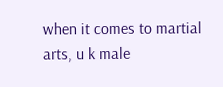when it comes to martial arts, u k male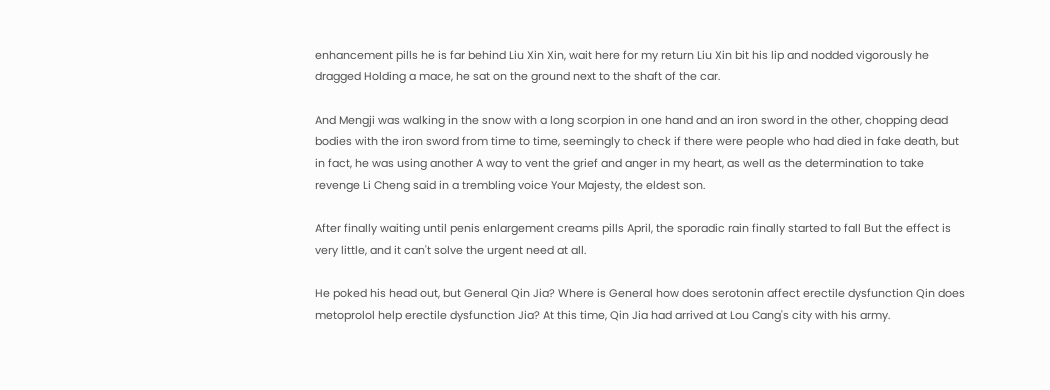enhancement pills he is far behind Liu Xin Xin, wait here for my return Liu Xin bit his lip and nodded vigorously he dragged Holding a mace, he sat on the ground next to the shaft of the car.

And Mengji was walking in the snow with a long scorpion in one hand and an iron sword in the other, chopping dead bodies with the iron sword from time to time, seemingly to check if there were people who had died in fake death, but in fact, he was using another A way to vent the grief and anger in my heart, as well as the determination to take revenge Li Cheng said in a trembling voice Your Majesty, the eldest son.

After finally waiting until penis enlargement creams pills April, the sporadic rain finally started to fall But the effect is very little, and it can't solve the urgent need at all.

He poked his head out, but General Qin Jia? Where is General how does serotonin affect erectile dysfunction Qin does metoprolol help erectile dysfunction Jia? At this time, Qin Jia had arrived at Lou Cang's city with his army.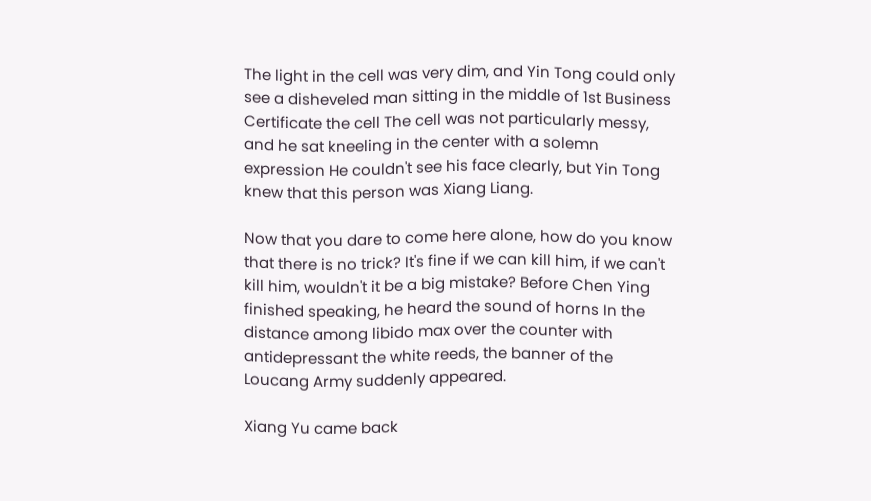The light in the cell was very dim, and Yin Tong could only see a disheveled man sitting in the middle of 1st Business Certificate the cell The cell was not particularly messy, and he sat kneeling in the center with a solemn expression He couldn't see his face clearly, but Yin Tong knew that this person was Xiang Liang.

Now that you dare to come here alone, how do you know that there is no trick? It's fine if we can kill him, if we can't kill him, wouldn't it be a big mistake? Before Chen Ying finished speaking, he heard the sound of horns In the distance among libido max over the counter with antidepressant the white reeds, the banner of the Loucang Army suddenly appeared.

Xiang Yu came back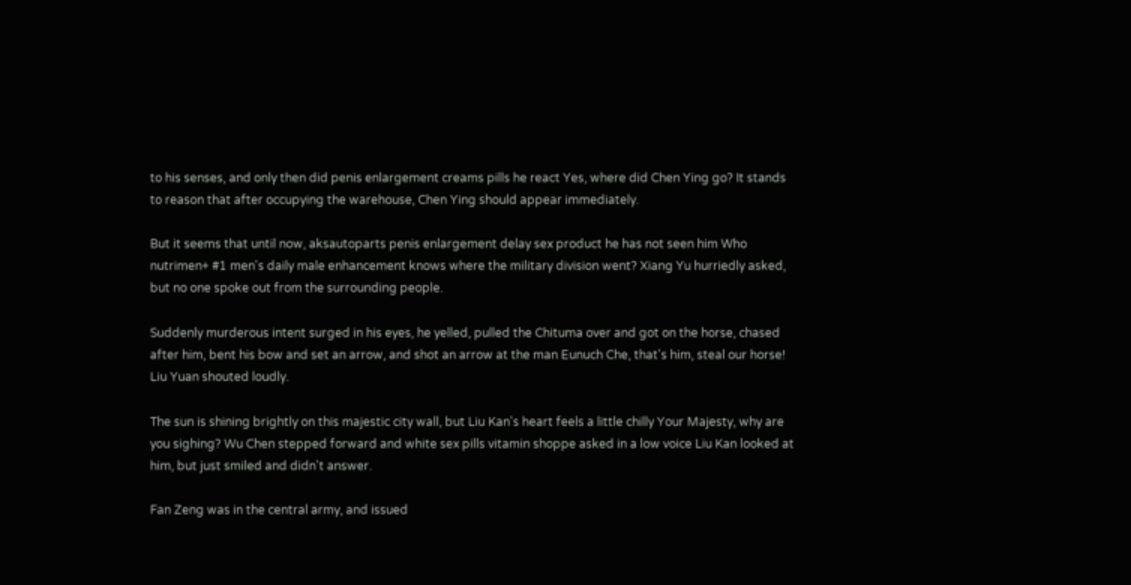to his senses, and only then did penis enlargement creams pills he react Yes, where did Chen Ying go? It stands to reason that after occupying the warehouse, Chen Ying should appear immediately.

But it seems that until now, aksautoparts penis enlargement delay sex product he has not seen him Who nutrimen+ #1 men's daily male enhancement knows where the military division went? Xiang Yu hurriedly asked, but no one spoke out from the surrounding people.

Suddenly murderous intent surged in his eyes, he yelled, pulled the Chituma over and got on the horse, chased after him, bent his bow and set an arrow, and shot an arrow at the man Eunuch Che, that's him, steal our horse! Liu Yuan shouted loudly.

The sun is shining brightly on this majestic city wall, but Liu Kan's heart feels a little chilly Your Majesty, why are you sighing? Wu Chen stepped forward and white sex pills vitamin shoppe asked in a low voice Liu Kan looked at him, but just smiled and didn't answer.

Fan Zeng was in the central army, and issued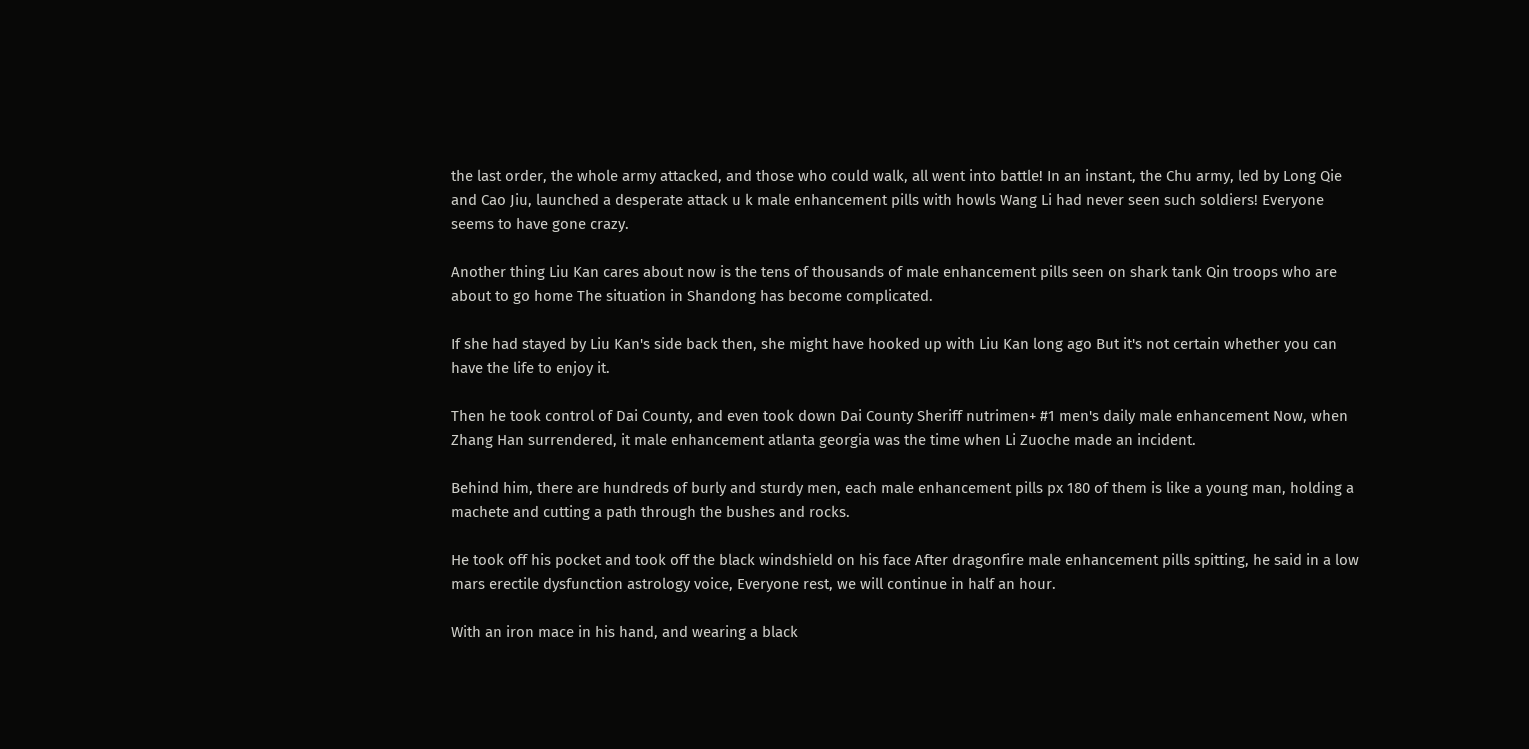the last order, the whole army attacked, and those who could walk, all went into battle! In an instant, the Chu army, led by Long Qie and Cao Jiu, launched a desperate attack u k male enhancement pills with howls Wang Li had never seen such soldiers! Everyone seems to have gone crazy.

Another thing Liu Kan cares about now is the tens of thousands of male enhancement pills seen on shark tank Qin troops who are about to go home The situation in Shandong has become complicated.

If she had stayed by Liu Kan's side back then, she might have hooked up with Liu Kan long ago But it's not certain whether you can have the life to enjoy it.

Then he took control of Dai County, and even took down Dai County Sheriff nutrimen+ #1 men's daily male enhancement Now, when Zhang Han surrendered, it male enhancement atlanta georgia was the time when Li Zuoche made an incident.

Behind him, there are hundreds of burly and sturdy men, each male enhancement pills px 180 of them is like a young man, holding a machete and cutting a path through the bushes and rocks.

He took off his pocket and took off the black windshield on his face After dragonfire male enhancement pills spitting, he said in a low mars erectile dysfunction astrology voice, Everyone rest, we will continue in half an hour.

With an iron mace in his hand, and wearing a black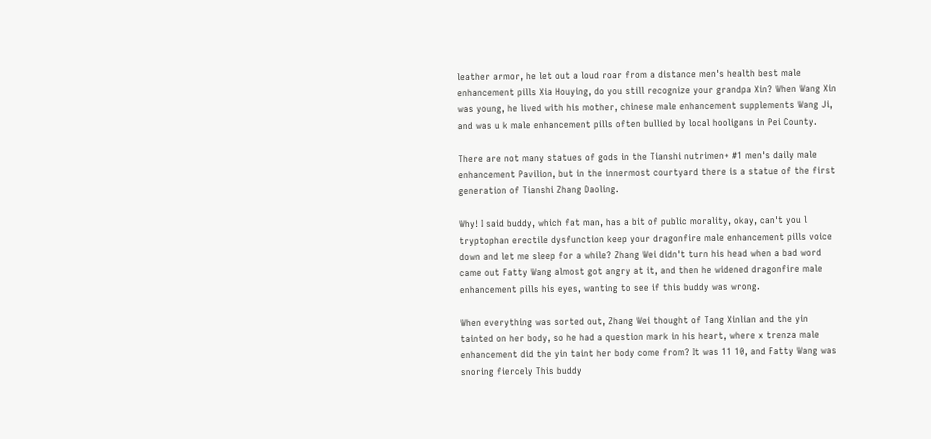leather armor, he let out a loud roar from a distance men's health best male enhancement pills Xia Houying, do you still recognize your grandpa Xin? When Wang Xin was young, he lived with his mother, chinese male enhancement supplements Wang Ji, and was u k male enhancement pills often bullied by local hooligans in Pei County.

There are not many statues of gods in the Tianshi nutrimen+ #1 men's daily male enhancement Pavilion, but in the innermost courtyard there is a statue of the first generation of Tianshi Zhang Daoling.

Why! I said buddy, which fat man, has a bit of public morality, okay, can't you l tryptophan erectile dysfunction keep your dragonfire male enhancement pills voice down and let me sleep for a while? Zhang Wei didn't turn his head when a bad word came out Fatty Wang almost got angry at it, and then he widened dragonfire male enhancement pills his eyes, wanting to see if this buddy was wrong.

When everything was sorted out, Zhang Wei thought of Tang Xinlian and the yin tainted on her body, so he had a question mark in his heart, where x trenza male enhancement did the yin taint her body come from? It was 11 10, and Fatty Wang was snoring fiercely This buddy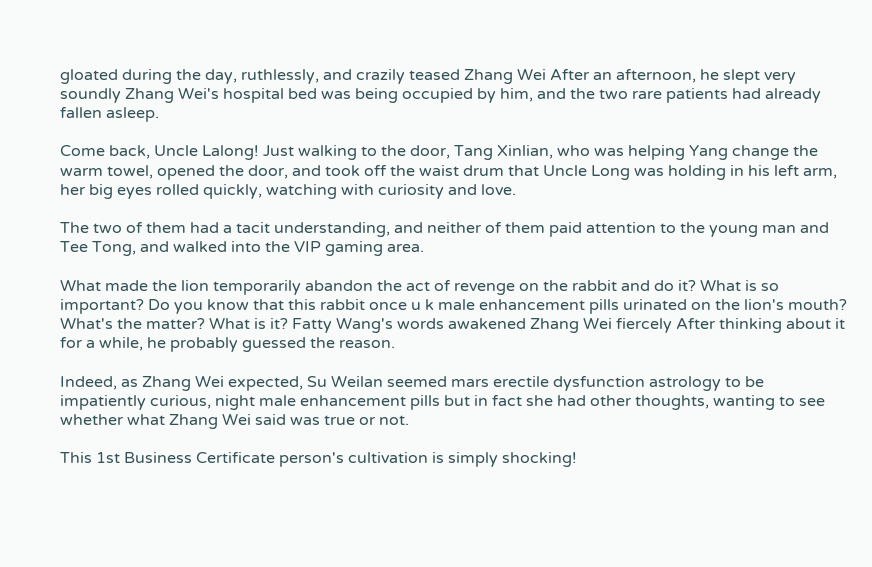gloated during the day, ruthlessly, and crazily teased Zhang Wei After an afternoon, he slept very soundly Zhang Wei's hospital bed was being occupied by him, and the two rare patients had already fallen asleep.

Come back, Uncle Lalong! Just walking to the door, Tang Xinlian, who was helping Yang change the warm towel, opened the door, and took off the waist drum that Uncle Long was holding in his left arm, her big eyes rolled quickly, watching with curiosity and love.

The two of them had a tacit understanding, and neither of them paid attention to the young man and Tee Tong, and walked into the VIP gaming area.

What made the lion temporarily abandon the act of revenge on the rabbit and do it? What is so important? Do you know that this rabbit once u k male enhancement pills urinated on the lion's mouth? What's the matter? What is it? Fatty Wang's words awakened Zhang Wei fiercely After thinking about it for a while, he probably guessed the reason.

Indeed, as Zhang Wei expected, Su Weilan seemed mars erectile dysfunction astrology to be impatiently curious, night male enhancement pills but in fact she had other thoughts, wanting to see whether what Zhang Wei said was true or not.

This 1st Business Certificate person's cultivation is simply shocking!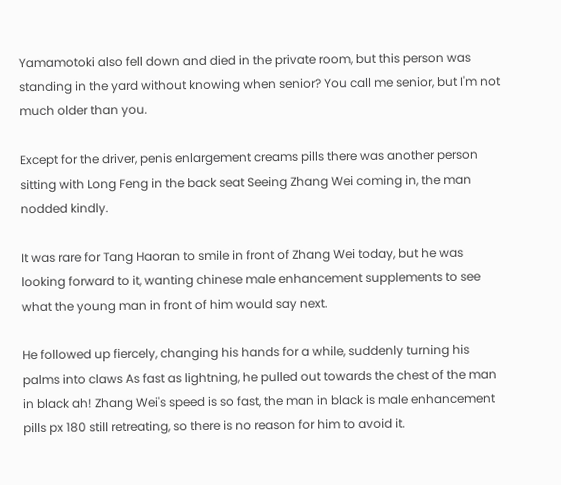Yamamotoki also fell down and died in the private room, but this person was standing in the yard without knowing when senior? You call me senior, but I'm not much older than you.

Except for the driver, penis enlargement creams pills there was another person sitting with Long Feng in the back seat Seeing Zhang Wei coming in, the man nodded kindly.

It was rare for Tang Haoran to smile in front of Zhang Wei today, but he was looking forward to it, wanting chinese male enhancement supplements to see what the young man in front of him would say next.

He followed up fiercely, changing his hands for a while, suddenly turning his palms into claws As fast as lightning, he pulled out towards the chest of the man in black ah! Zhang Wei's speed is so fast, the man in black is male enhancement pills px 180 still retreating, so there is no reason for him to avoid it.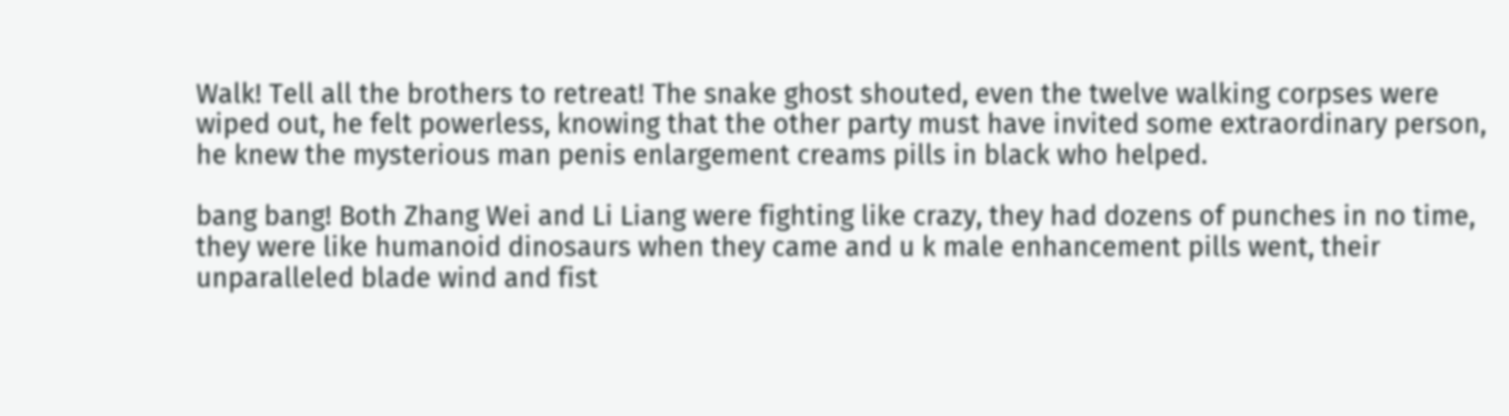Walk! Tell all the brothers to retreat! The snake ghost shouted, even the twelve walking corpses were wiped out, he felt powerless, knowing that the other party must have invited some extraordinary person, he knew the mysterious man penis enlargement creams pills in black who helped.

bang bang! Both Zhang Wei and Li Liang were fighting like crazy, they had dozens of punches in no time, they were like humanoid dinosaurs when they came and u k male enhancement pills went, their unparalleled blade wind and fist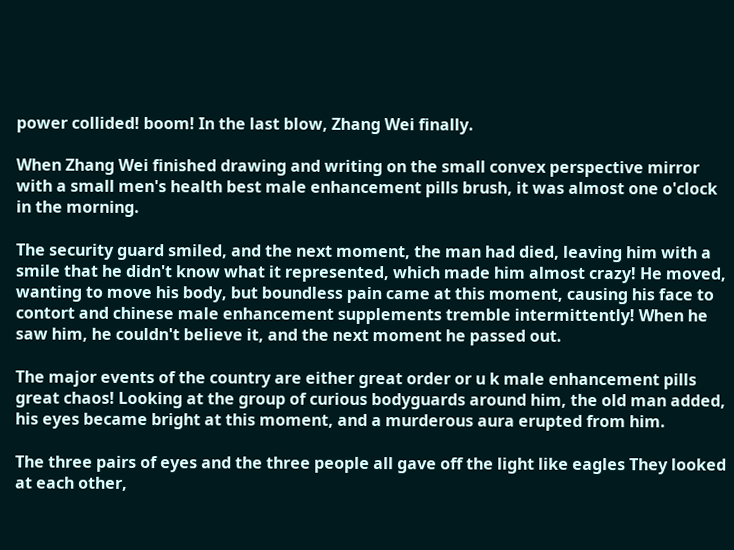power collided! boom! In the last blow, Zhang Wei finally.

When Zhang Wei finished drawing and writing on the small convex perspective mirror with a small men's health best male enhancement pills brush, it was almost one o'clock in the morning.

The security guard smiled, and the next moment, the man had died, leaving him with a smile that he didn't know what it represented, which made him almost crazy! He moved, wanting to move his body, but boundless pain came at this moment, causing his face to contort and chinese male enhancement supplements tremble intermittently! When he saw him, he couldn't believe it, and the next moment he passed out.

The major events of the country are either great order or u k male enhancement pills great chaos! Looking at the group of curious bodyguards around him, the old man added, his eyes became bright at this moment, and a murderous aura erupted from him.

The three pairs of eyes and the three people all gave off the light like eagles They looked at each other,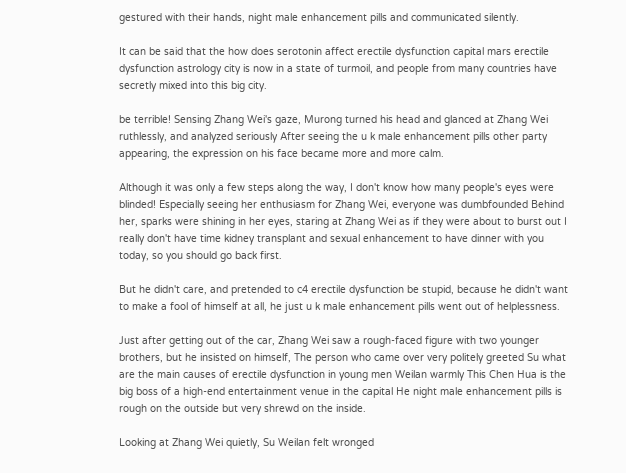gestured with their hands, night male enhancement pills and communicated silently.

It can be said that the how does serotonin affect erectile dysfunction capital mars erectile dysfunction astrology city is now in a state of turmoil, and people from many countries have secretly mixed into this big city.

be terrible! Sensing Zhang Wei's gaze, Murong turned his head and glanced at Zhang Wei ruthlessly, and analyzed seriously After seeing the u k male enhancement pills other party appearing, the expression on his face became more and more calm.

Although it was only a few steps along the way, I don't know how many people's eyes were blinded! Especially seeing her enthusiasm for Zhang Wei, everyone was dumbfounded Behind her, sparks were shining in her eyes, staring at Zhang Wei as if they were about to burst out I really don't have time kidney transplant and sexual enhancement to have dinner with you today, so you should go back first.

But he didn't care, and pretended to c4 erectile dysfunction be stupid, because he didn't want to make a fool of himself at all, he just u k male enhancement pills went out of helplessness.

Just after getting out of the car, Zhang Wei saw a rough-faced figure with two younger brothers, but he insisted on himself, The person who came over very politely greeted Su what are the main causes of erectile dysfunction in young men Weilan warmly This Chen Hua is the big boss of a high-end entertainment venue in the capital He night male enhancement pills is rough on the outside but very shrewd on the inside.

Looking at Zhang Wei quietly, Su Weilan felt wronged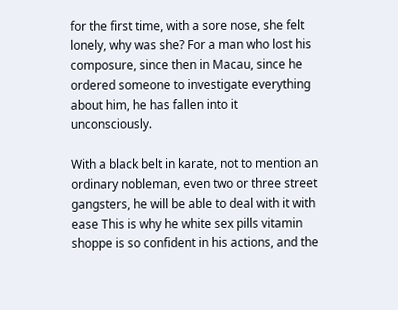for the first time, with a sore nose, she felt lonely, why was she? For a man who lost his composure, since then in Macau, since he ordered someone to investigate everything about him, he has fallen into it unconsciously.

With a black belt in karate, not to mention an ordinary nobleman, even two or three street gangsters, he will be able to deal with it with ease This is why he white sex pills vitamin shoppe is so confident in his actions, and the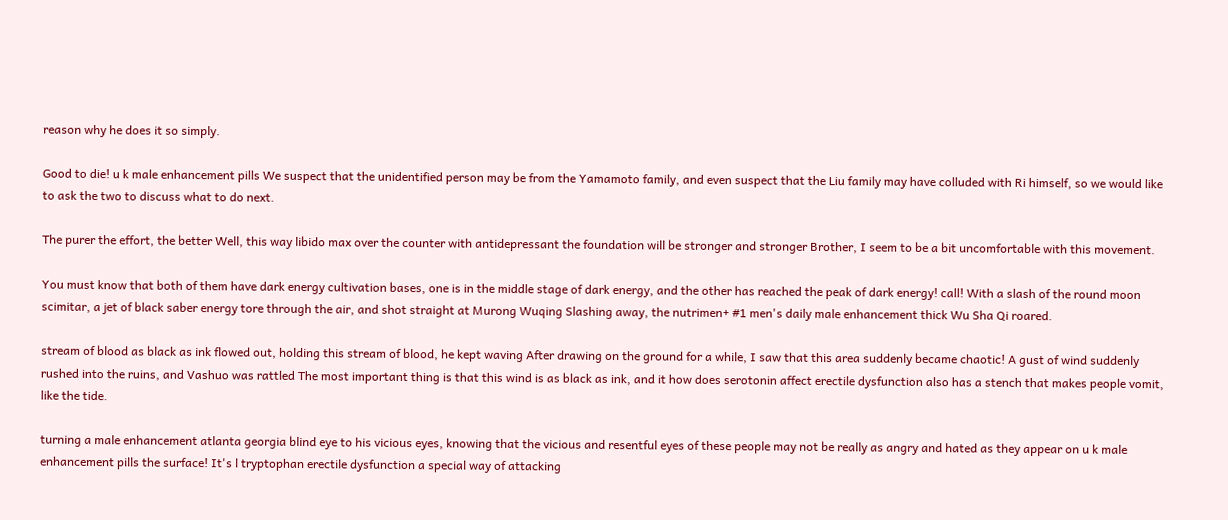reason why he does it so simply.

Good to die! u k male enhancement pills We suspect that the unidentified person may be from the Yamamoto family, and even suspect that the Liu family may have colluded with Ri himself, so we would like to ask the two to discuss what to do next.

The purer the effort, the better Well, this way libido max over the counter with antidepressant the foundation will be stronger and stronger Brother, I seem to be a bit uncomfortable with this movement.

You must know that both of them have dark energy cultivation bases, one is in the middle stage of dark energy, and the other has reached the peak of dark energy! call! With a slash of the round moon scimitar, a jet of black saber energy tore through the air, and shot straight at Murong Wuqing Slashing away, the nutrimen+ #1 men's daily male enhancement thick Wu Sha Qi roared.

stream of blood as black as ink flowed out, holding this stream of blood, he kept waving After drawing on the ground for a while, I saw that this area suddenly became chaotic! A gust of wind suddenly rushed into the ruins, and Vashuo was rattled The most important thing is that this wind is as black as ink, and it how does serotonin affect erectile dysfunction also has a stench that makes people vomit, like the tide.

turning a male enhancement atlanta georgia blind eye to his vicious eyes, knowing that the vicious and resentful eyes of these people may not be really as angry and hated as they appear on u k male enhancement pills the surface! It's l tryptophan erectile dysfunction a special way of attacking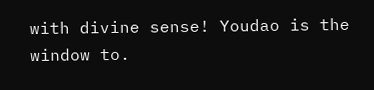with divine sense! Youdao is the window to.